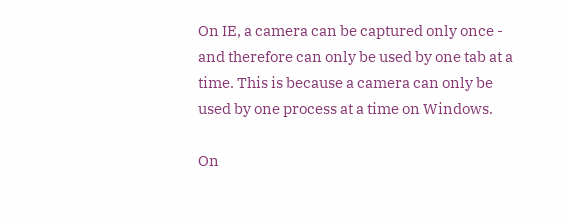On IE, a camera can be captured only once - and therefore can only be used by one tab at a time. This is because a camera can only be used by one process at a time on Windows.

On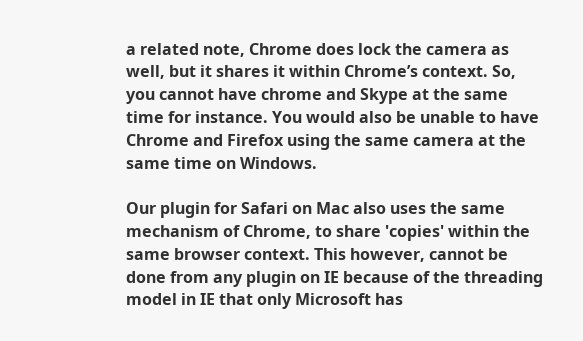a related note, Chrome does lock the camera as well, but it shares it within Chrome’s context. So, you cannot have chrome and Skype at the same time for instance. You would also be unable to have Chrome and Firefox using the same camera at the same time on Windows.

Our plugin for Safari on Mac also uses the same mechanism of Chrome, to share 'copies' within the same browser context. This however, cannot be done from any plugin on IE because of the threading model in IE that only Microsoft has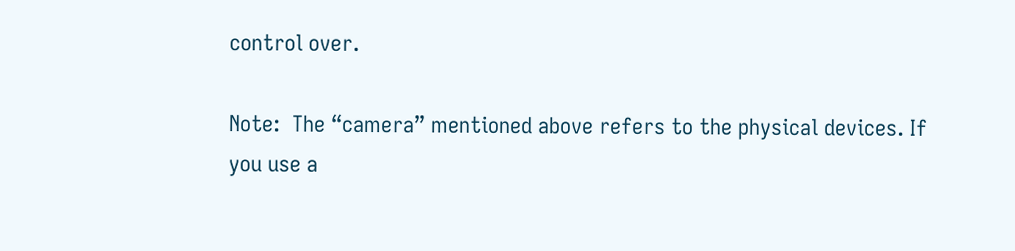control over.

Note:  The “camera” mentioned above refers to the physical devices. If you use a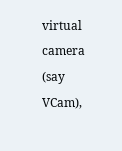virtual camera (say VCam),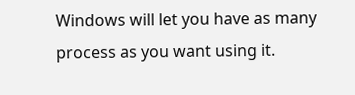Windows will let you have as many process as you want using it.